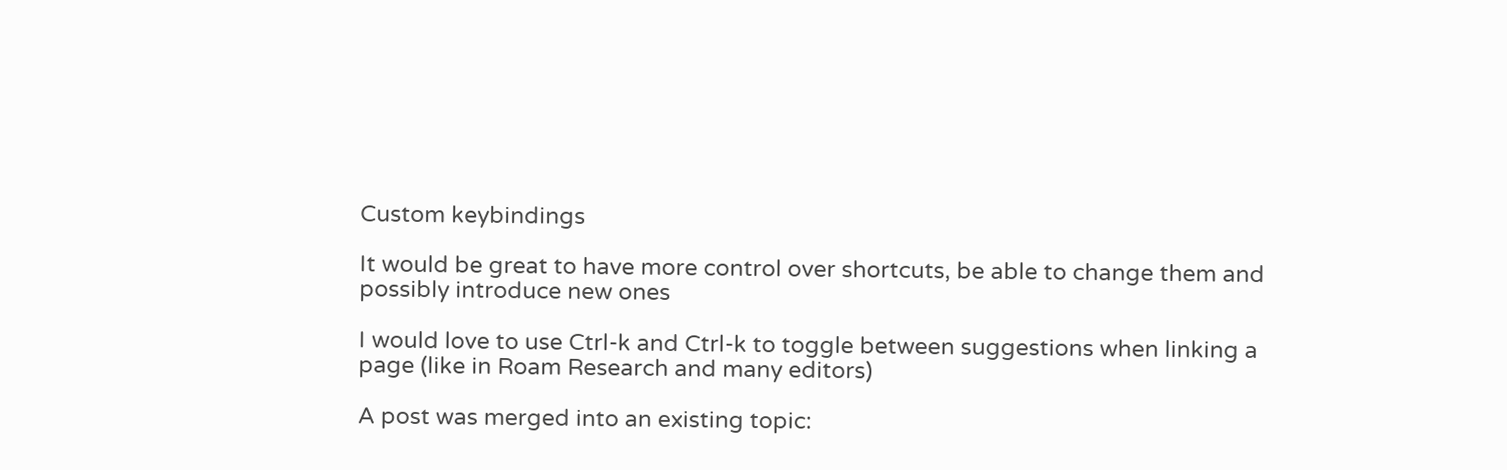Custom keybindings

It would be great to have more control over shortcuts, be able to change them and possibly introduce new ones

I would love to use Ctrl-k and Ctrl-k to toggle between suggestions when linking a page (like in Roam Research and many editors)

A post was merged into an existing topic: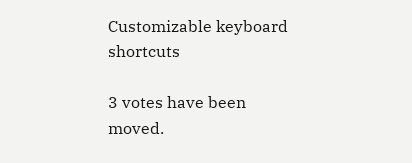Customizable keyboard shortcuts

3 votes have been moved.